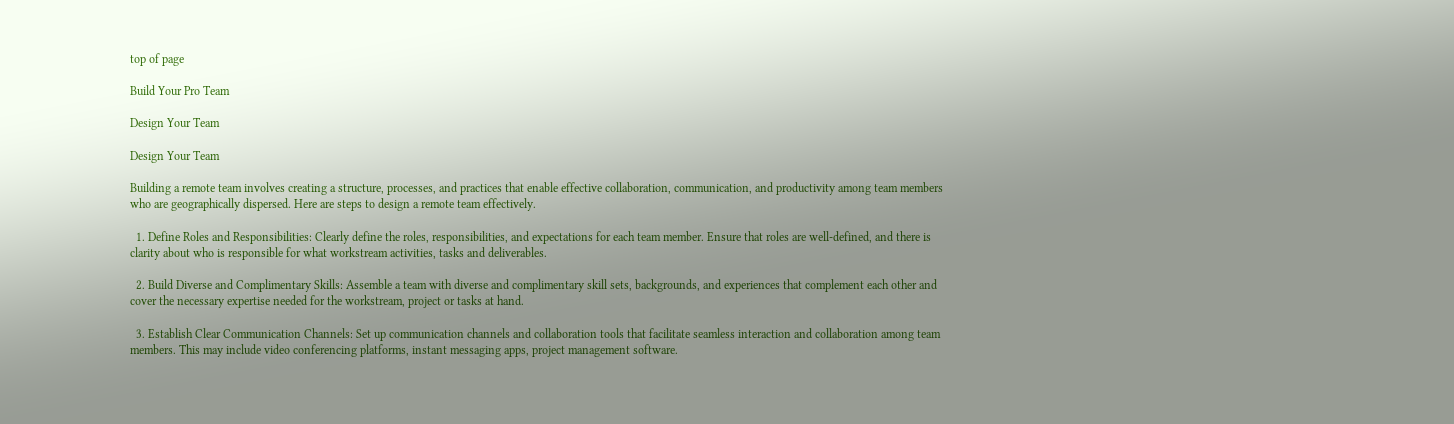top of page

Build Your Pro Team

Design Your Team

Design Your Team

Building a remote team involves creating a structure, processes, and practices that enable effective collaboration, communication, and productivity among team members who are geographically dispersed. Here are steps to design a remote team effectively.

  1. Define Roles and Responsibilities: Clearly define the roles, responsibilities, and expectations for each team member. Ensure that roles are well-defined, and there is clarity about who is responsible for what workstream activities, tasks and deliverables.

  2. Build Diverse and Complimentary Skills: Assemble a team with diverse and complimentary skill sets, backgrounds, and experiences that complement each other and cover the necessary expertise needed for the workstream, project or tasks at hand.

  3. Establish Clear Communication Channels: Set up communication channels and collaboration tools that facilitate seamless interaction and collaboration among team members. This may include video conferencing platforms, instant messaging apps, project management software.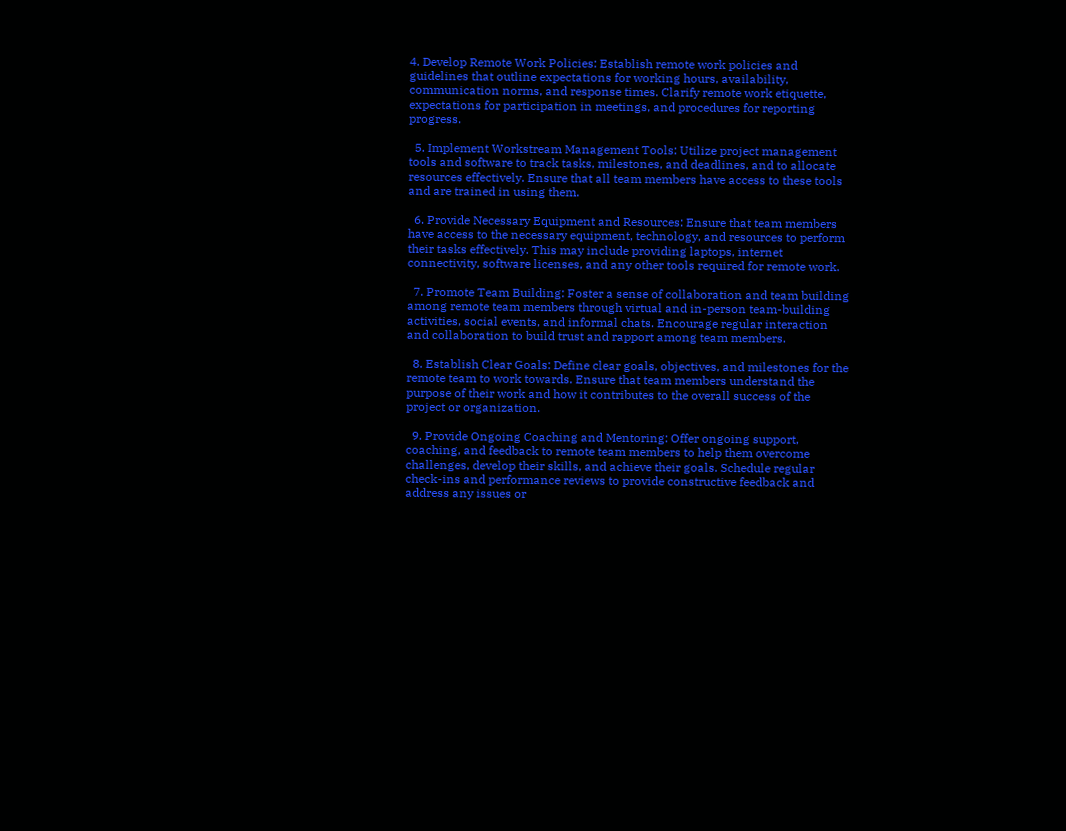4. Develop Remote Work Policies: Establish remote work policies and guidelines that outline expectations for working hours, availability, communication norms, and response times. Clarify remote work etiquette, expectations for participation in meetings, and procedures for reporting progress.

  5. Implement Workstream Management Tools: Utilize project management tools and software to track tasks, milestones, and deadlines, and to allocate resources effectively. Ensure that all team members have access to these tools and are trained in using them.

  6. Provide Necessary Equipment and Resources: Ensure that team members have access to the necessary equipment, technology, and resources to perform their tasks effectively. This may include providing laptops, internet connectivity, software licenses, and any other tools required for remote work.

  7. Promote Team Building: Foster a sense of collaboration and team building among remote team members through virtual and in-person team-building activities, social events, and informal chats. Encourage regular interaction and collaboration to build trust and rapport among team members.

  8. Establish Clear Goals: Define clear goals, objectives, and milestones for the remote team to work towards. Ensure that team members understand the purpose of their work and how it contributes to the overall success of the project or organization.

  9. Provide Ongoing Coaching and Mentoring: Offer ongoing support, coaching, and feedback to remote team members to help them overcome challenges, develop their skills, and achieve their goals. Schedule regular check-ins and performance reviews to provide constructive feedback and address any issues or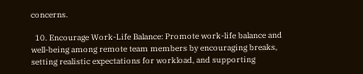concerns.

  10. Encourage Work-Life Balance: Promote work-life balance and well-being among remote team members by encouraging breaks, setting realistic expectations for workload, and supporting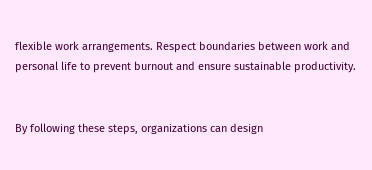flexible work arrangements. Respect boundaries between work and personal life to prevent burnout and ensure sustainable productivity.


By following these steps, organizations can design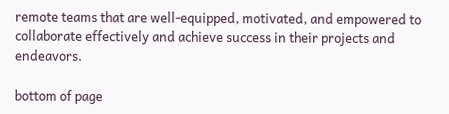remote teams that are well-equipped, motivated, and empowered to collaborate effectively and achieve success in their projects and endeavors.

bottom of page